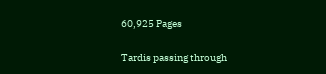60,925 Pages

Tardis passing through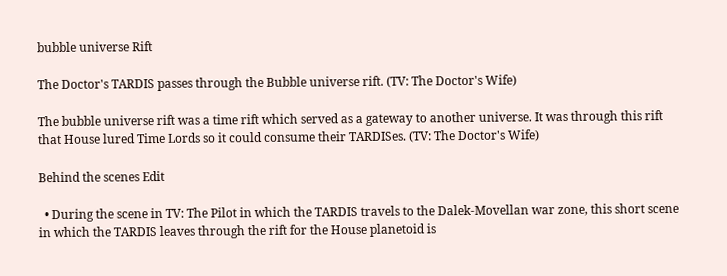bubble universe Rift

The Doctor's TARDIS passes through the Bubble universe rift. (TV: The Doctor's Wife)

The bubble universe rift was a time rift which served as a gateway to another universe. It was through this rift that House lured Time Lords so it could consume their TARDISes. (TV: The Doctor's Wife)

Behind the scenes Edit

  • During the scene in TV: The Pilot in which the TARDIS travels to the Dalek-Movellan war zone, this short scene in which the TARDIS leaves through the rift for the House planetoid is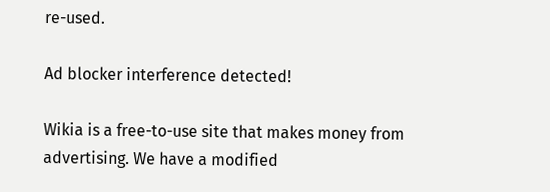re-used.

Ad blocker interference detected!

Wikia is a free-to-use site that makes money from advertising. We have a modified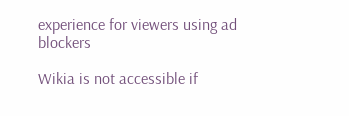experience for viewers using ad blockers

Wikia is not accessible if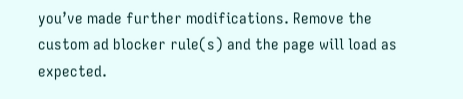you’ve made further modifications. Remove the custom ad blocker rule(s) and the page will load as expected.